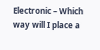Electronic – Which way will I place a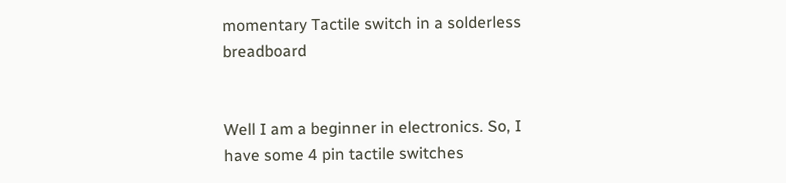momentary Tactile switch in a solderless breadboard


Well I am a beginner in electronics. So, I have some 4 pin tactile switches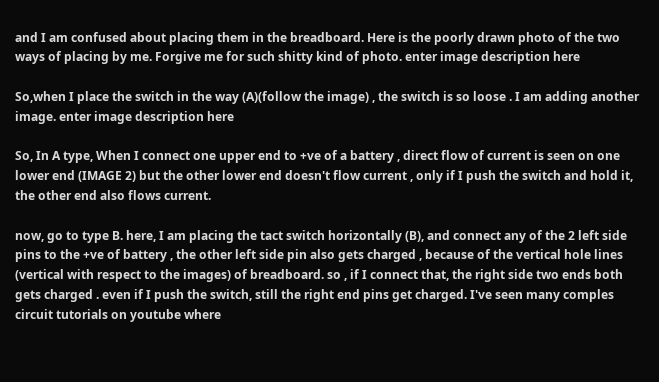and I am confused about placing them in the breadboard. Here is the poorly drawn photo of the two ways of placing by me. Forgive me for such shitty kind of photo. enter image description here

So,when I place the switch in the way (A)(follow the image) , the switch is so loose . I am adding another image. enter image description here

So, In A type, When I connect one upper end to +ve of a battery , direct flow of current is seen on one lower end (IMAGE 2) but the other lower end doesn't flow current , only if I push the switch and hold it, the other end also flows current.

now, go to type B. here, I am placing the tact switch horizontally (B), and connect any of the 2 left side pins to the +ve of battery , the other left side pin also gets charged , because of the vertical hole lines (vertical with respect to the images) of breadboard. so , if I connect that, the right side two ends both gets charged . even if I push the switch, still the right end pins get charged. I've seen many comples circuit tutorials on youtube where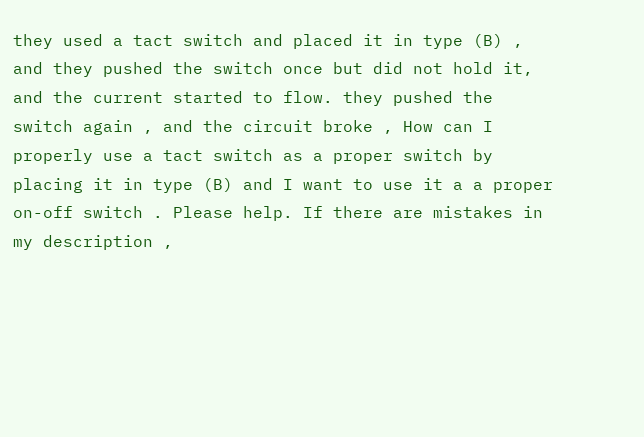they used a tact switch and placed it in type (B) , and they pushed the switch once but did not hold it, and the current started to flow. they pushed the switch again , and the circuit broke , How can I properly use a tact switch as a proper switch by placing it in type (B) and I want to use it a a proper on-off switch . Please help. If there are mistakes in my description ,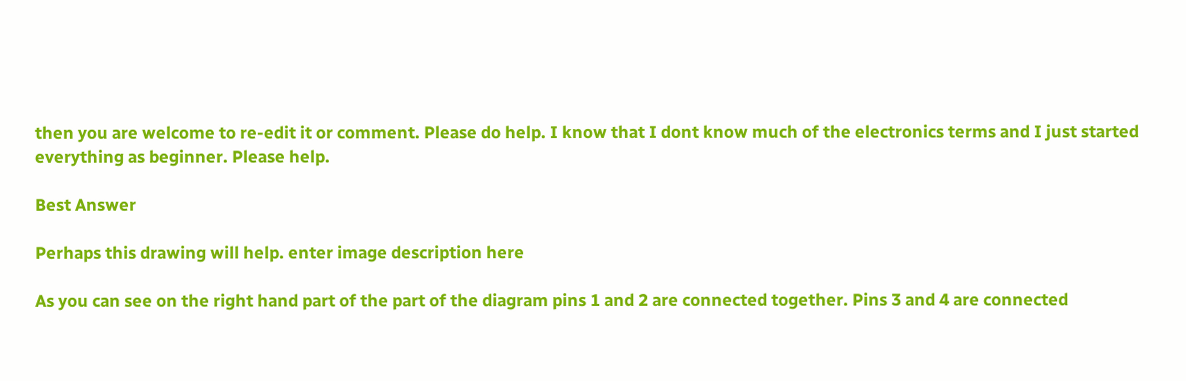then you are welcome to re-edit it or comment. Please do help. I know that I dont know much of the electronics terms and I just started everything as beginner. Please help.

Best Answer

Perhaps this drawing will help. enter image description here

As you can see on the right hand part of the part of the diagram pins 1 and 2 are connected together. Pins 3 and 4 are connected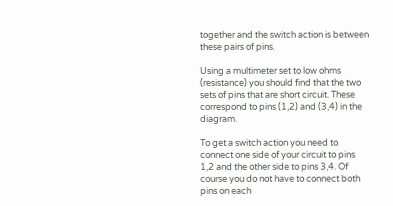together and the switch action is between these pairs of pins.

Using a multimeter set to low ohms (resistance) you should find that the two sets of pins that are short circuit. These correspond to pins (1,2) and (3,4) in the diagram.

To get a switch action you need to connect one side of your circuit to pins 1,2 and the other side to pins 3,4. Of course you do not have to connect both pins on each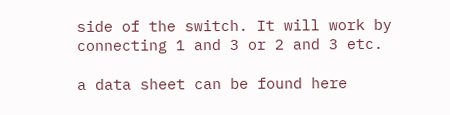side of the switch. It will work by connecting 1 and 3 or 2 and 3 etc.

a data sheet can be found here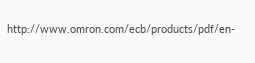http://www.omron.com/ecb/products/pdf/en-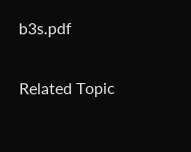b3s.pdf

Related Topic